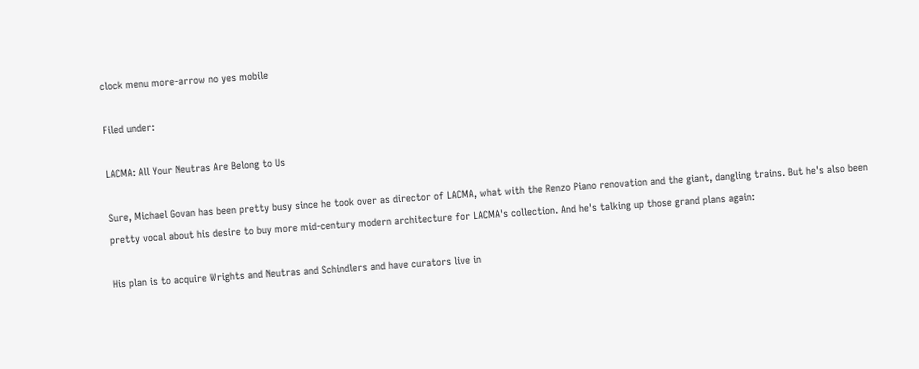clock menu more-arrow no yes mobile

Filed under:

LACMA: All Your Neutras Are Belong to Us

Sure, Michael Govan has been pretty busy since he took over as director of LACMA, what with the Renzo Piano renovation and the giant, dangling trains. But he's also been pretty vocal about his desire to buy more mid-century modern architecture for LACMA's collection. And he's talking up those grand plans again:

His plan is to acquire Wrights and Neutras and Schindlers and have curators live in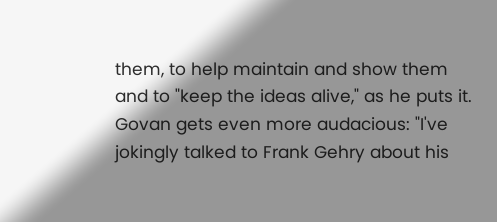them, to help maintain and show them and to "keep the ideas alive," as he puts it. Govan gets even more audacious: "I've jokingly talked to Frank Gehry about his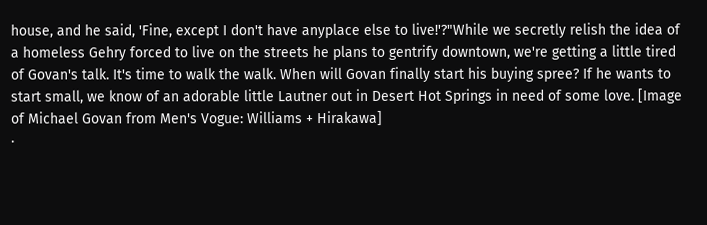house, and he said, 'Fine, except I don't have anyplace else to live!'?"While we secretly relish the idea of a homeless Gehry forced to live on the streets he plans to gentrify downtown, we're getting a little tired of Govan's talk. It's time to walk the walk. When will Govan finally start his buying spree? If he wants to start small, we know of an adorable little Lautner out in Desert Hot Springs in need of some love. [Image of Michael Govan from Men's Vogue: Williams + Hirakawa]
·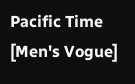Pacific Time [Men's Vogue]